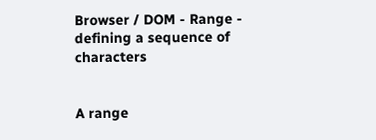Browser / DOM - Range - defining a sequence of characters


A range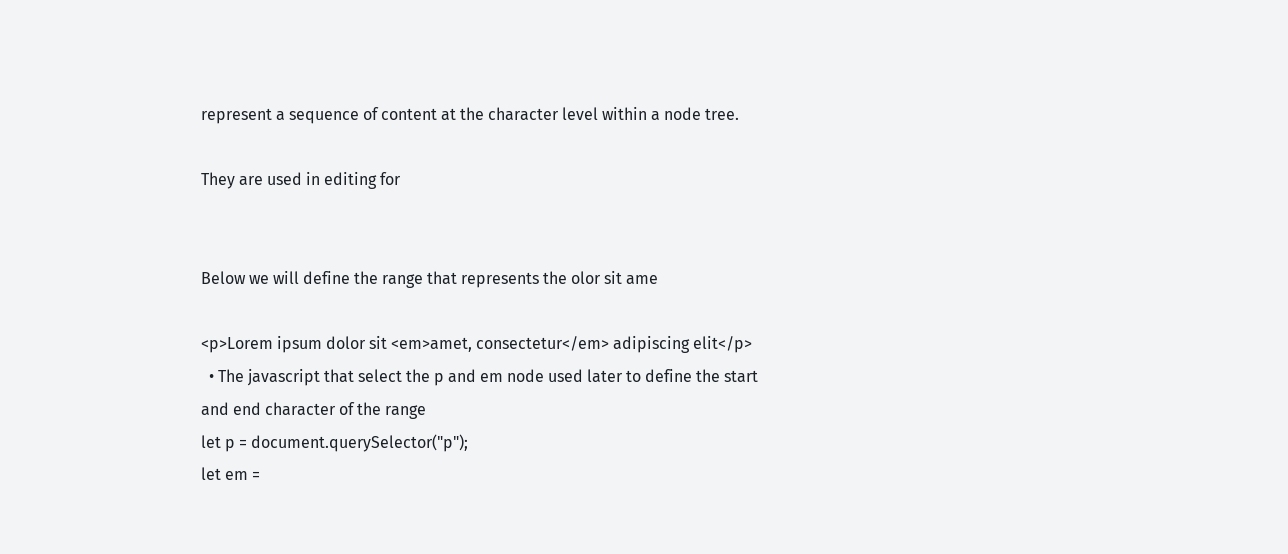represent a sequence of content at the character level within a node tree.

They are used in editing for


Below we will define the range that represents the olor sit ame

<p>Lorem ipsum dolor sit <em>amet, consectetur</em> adipiscing elit</p>
  • The javascript that select the p and em node used later to define the start and end character of the range
let p = document.querySelector("p");
let em =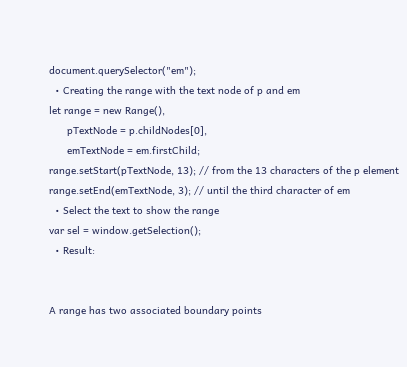document.querySelector("em");
  • Creating the range with the text node of p and em
let range = new Range(),
      pTextNode = p.childNodes[0],
      emTextNode = em.firstChild;
range.setStart(pTextNode, 13); // from the 13 characters of the p element
range.setEnd(emTextNode, 3); // until the third character of em
  • Select the text to show the range
var sel = window.getSelection();
  • Result:


A range has two associated boundary points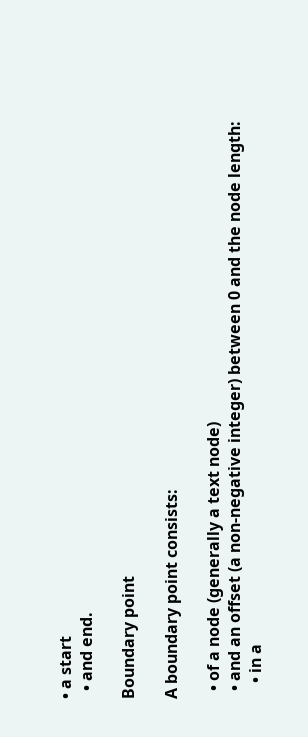• a start
  • and end.

Boundary point

A boundary point consists:

  • of a node (generally a text node)
  • and an offset (a non-negative integer) between 0 and the node length:
    • in a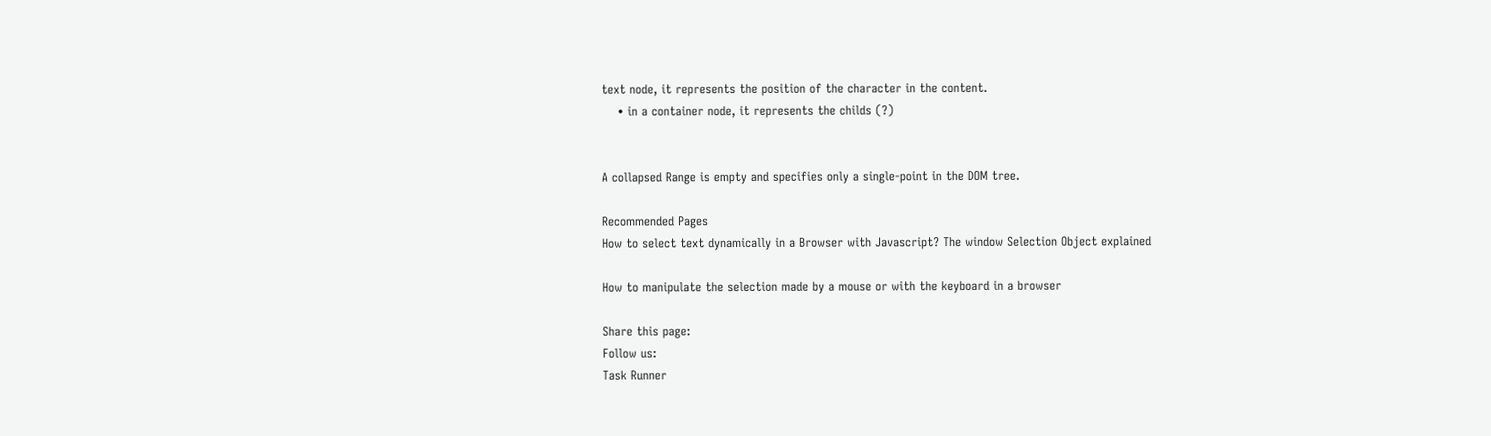text node, it represents the position of the character in the content.
    • in a container node, it represents the childs (?)


A collapsed Range is empty and specifies only a single-point in the DOM tree.

Recommended Pages
How to select text dynamically in a Browser with Javascript? The window Selection Object explained

How to manipulate the selection made by a mouse or with the keyboard in a browser

Share this page:
Follow us:
Task Runner